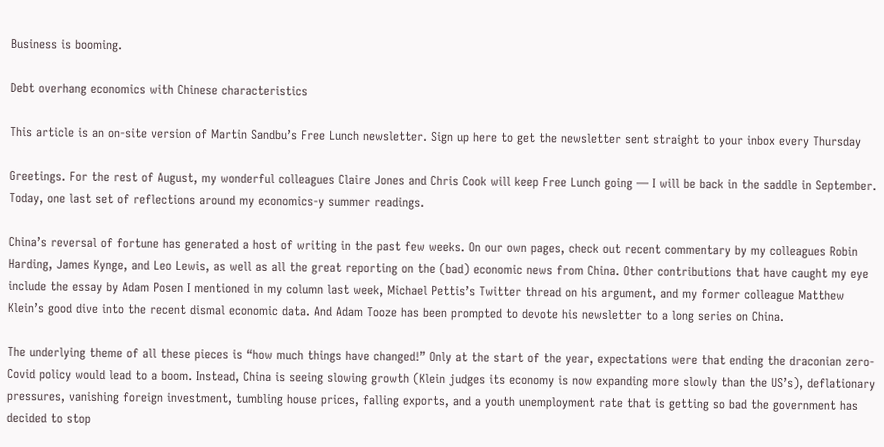Business is booming.

Debt overhang economics with Chinese characteristics

This article is an on-site version of Martin Sandbu’s Free Lunch newsletter. Sign up here to get the newsletter sent straight to your inbox every Thursday

Greetings. For the rest of August, my wonderful colleagues Claire Jones and Chris Cook will keep Free Lunch going — I will be back in the saddle in September. Today, one last set of reflections around my economics-y summer readings.

China’s reversal of fortune has generated a host of writing in the past few weeks. On our own pages, check out recent commentary by my colleagues Robin Harding, James Kynge, and Leo Lewis, as well as all the great reporting on the (bad) economic news from China. Other contributions that have caught my eye include the essay by Adam Posen I mentioned in my column last week, Michael Pettis’s Twitter thread on his argument, and my former colleague Matthew Klein’s good dive into the recent dismal economic data. And Adam Tooze has been prompted to devote his newsletter to a long series on China.

The underlying theme of all these pieces is “how much things have changed!” Only at the start of the year, expectations were that ending the draconian zero-Covid policy would lead to a boom. Instead, China is seeing slowing growth (Klein judges its economy is now expanding more slowly than the US’s), deflationary pressures, vanishing foreign investment, tumbling house prices, falling exports, and a youth unemployment rate that is getting so bad the government has decided to stop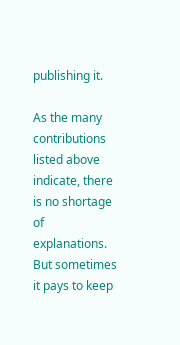publishing it.

As the many contributions listed above indicate, there is no shortage of explanations. But sometimes it pays to keep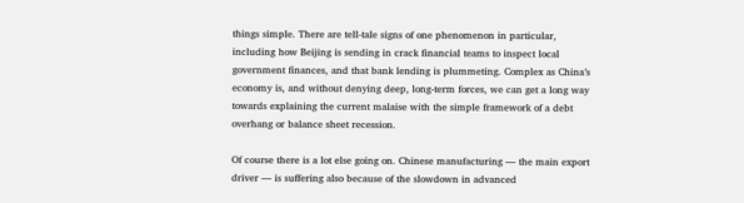things simple. There are tell-tale signs of one phenomenon in particular, including how Beijing is sending in crack financial teams to inspect local government finances, and that bank lending is plummeting. Complex as China’s economy is, and without denying deep, long-term forces, we can get a long way towards explaining the current malaise with the simple framework of a debt overhang or balance sheet recession.

Of course there is a lot else going on. Chinese manufacturing — the main export driver — is suffering also because of the slowdown in advanced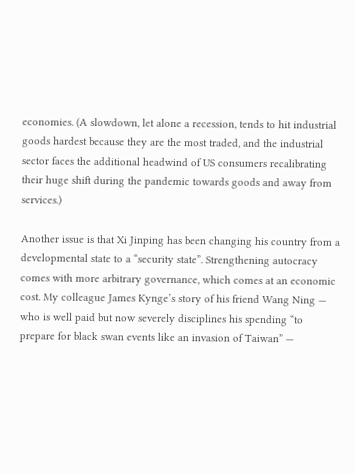economies. (A slowdown, let alone a recession, tends to hit industrial goods hardest because they are the most traded, and the industrial sector faces the additional headwind of US consumers recalibrating their huge shift during the pandemic towards goods and away from services.)

Another issue is that Xi Jinping has been changing his country from a developmental state to a “security state”. Strengthening autocracy comes with more arbitrary governance, which comes at an economic cost. My colleague James Kynge’s story of his friend Wang Ning — who is well paid but now severely disciplines his spending “to prepare for black swan events like an invasion of Taiwan” —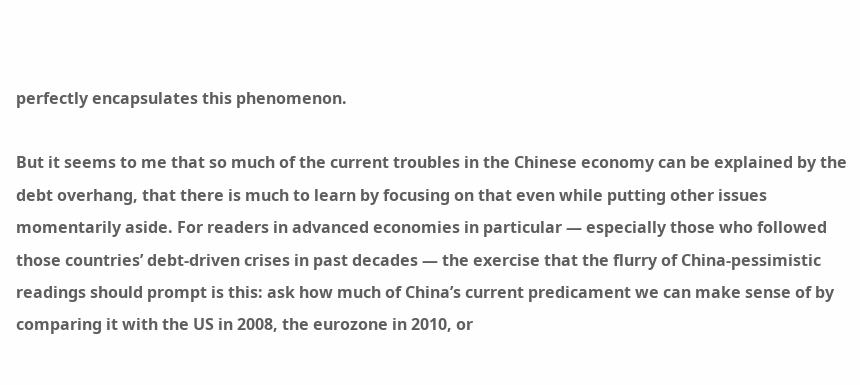perfectly encapsulates this phenomenon.

But it seems to me that so much of the current troubles in the Chinese economy can be explained by the debt overhang, that there is much to learn by focusing on that even while putting other issues momentarily aside. For readers in advanced economies in particular — especially those who followed those countries’ debt-driven crises in past decades — the exercise that the flurry of China-pessimistic readings should prompt is this: ask how much of China’s current predicament we can make sense of by comparing it with the US in 2008, the eurozone in 2010, or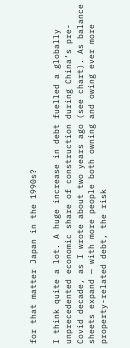for that matter Japan in the 1990s?

I think quite a lot. A huge increase in debt fuelled a globally unprecedented economic share of construction during China’s pre-Covid decade, as I wrote about two years ago (see chart). As balance sheets expand — with more people both owning and owing ever more property-related debt, the risk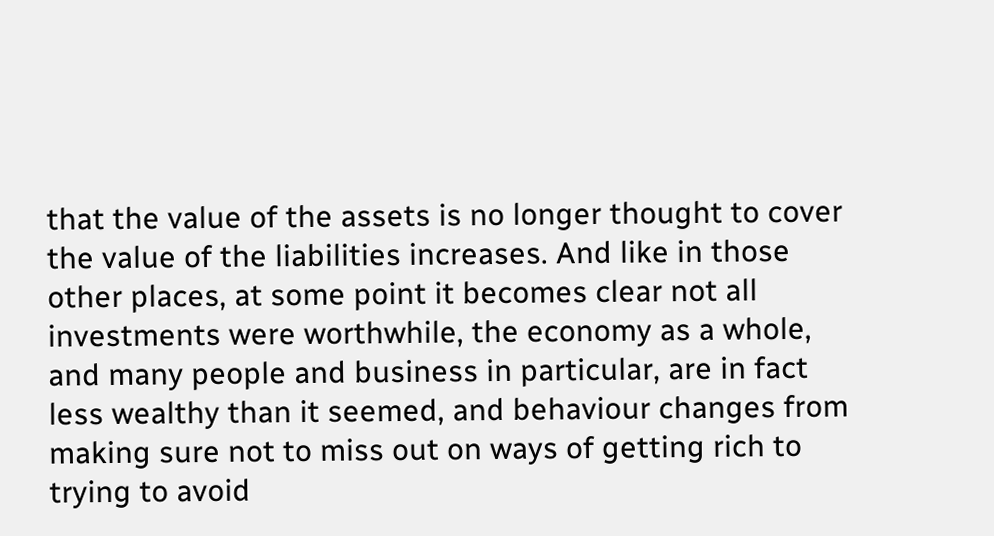that the value of the assets is no longer thought to cover the value of the liabilities increases. And like in those other places, at some point it becomes clear not all investments were worthwhile, the economy as a whole, and many people and business in particular, are in fact less wealthy than it seemed, and behaviour changes from making sure not to miss out on ways of getting rich to trying to avoid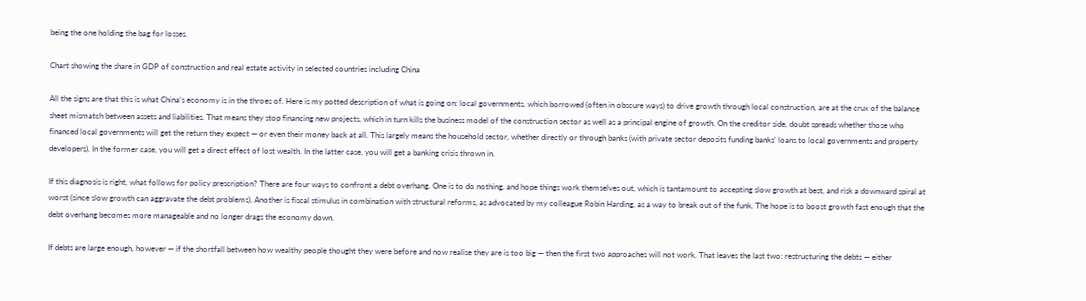being the one holding the bag for losses.

Chart showing the share in GDP of construction and real estate activity in selected countries including China

All the signs are that this is what China’s economy is in the throes of. Here is my potted description of what is going on: local governments, which borrowed (often in obscure ways) to drive growth through local construction, are at the crux of the balance sheet mismatch between assets and liabilities. That means they stop financing new projects, which in turn kills the business model of the construction sector as well as a principal engine of growth. On the creditor side, doubt spreads whether those who financed local governments will get the return they expect — or even their money back at all. This largely means the household sector, whether directly or through banks (with private sector deposits funding banks’ loans to local governments and property developers). In the former case, you will get a direct effect of lost wealth. In the latter case, you will get a banking crisis thrown in.

If this diagnosis is right, what follows for policy prescription? There are four ways to confront a debt overhang. One is to do nothing, and hope things work themselves out, which is tantamount to accepting slow growth at best, and risk a downward spiral at worst (since slow growth can aggravate the debt problems). Another is fiscal stimulus in combination with structural reforms, as advocated by my colleague Robin Harding, as a way to break out of the funk. The hope is to boost growth fast enough that the debt overhang becomes more manageable and no longer drags the economy down.

If debts are large enough, however — if the shortfall between how wealthy people thought they were before and now realise they are is too big — then the first two approaches will not work. That leaves the last two: restructuring the debts — either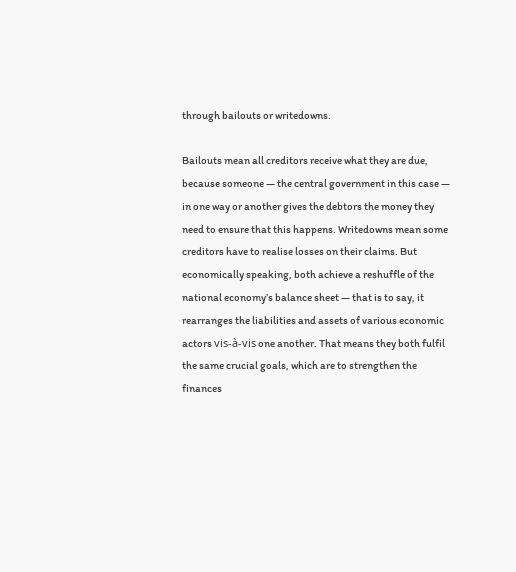through bailouts or writedowns.

Bailouts mean all creditors receive what they are due, because someone — the central government in this case — in one way or another gives the debtors the money they need to ensure that this happens. Writedowns mean some creditors have to realise losses on their claims. But economically speaking, both achieve a reshuffle of the national economy’s balance sheet — that is to say, it rearranges the liabilities and assets of various economic actors vis-à-vis one another. That means they both fulfil the same crucial goals, which are to strengthen the finances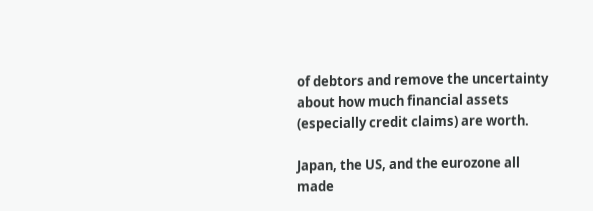of debtors and remove the uncertainty about how much financial assets (especially credit claims) are worth.

Japan, the US, and the eurozone all made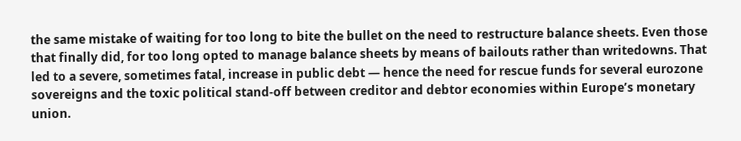the same mistake of waiting for too long to bite the bullet on the need to restructure balance sheets. Even those that finally did, for too long opted to manage balance sheets by means of bailouts rather than writedowns. That led to a severe, sometimes fatal, increase in public debt — hence the need for rescue funds for several eurozone sovereigns and the toxic political stand-off between creditor and debtor economies within Europe’s monetary union.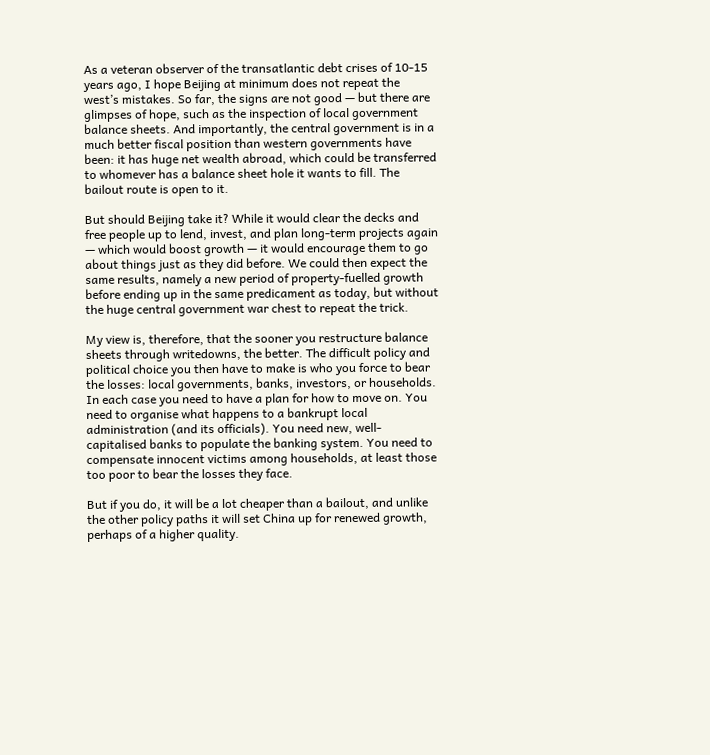As a veteran observer of the transatlantic debt crises of 10-15 years ago, I hope Beijing at minimum does not repeat the west’s mistakes. So far, the signs are not good — but there are glimpses of hope, such as the inspection of local government balance sheets. And importantly, the central government is in a much better fiscal position than western governments have been: it has huge net wealth abroad, which could be transferred to whomever has a balance sheet hole it wants to fill. The bailout route is open to it.

But should Beijing take it? While it would clear the decks and free people up to lend, invest, and plan long-term projects again — which would boost growth — it would encourage them to go about things just as they did before. We could then expect the same results, namely a new period of property-fuelled growth before ending up in the same predicament as today, but without the huge central government war chest to repeat the trick.

My view is, therefore, that the sooner you restructure balance sheets through writedowns, the better. The difficult policy and political choice you then have to make is who you force to bear the losses: local governments, banks, investors, or households. In each case you need to have a plan for how to move on. You need to organise what happens to a bankrupt local administration (and its officials). You need new, well-capitalised banks to populate the banking system. You need to compensate innocent victims among households, at least those too poor to bear the losses they face.

But if you do, it will be a lot cheaper than a bailout, and unlike the other policy paths it will set China up for renewed growth, perhaps of a higher quality.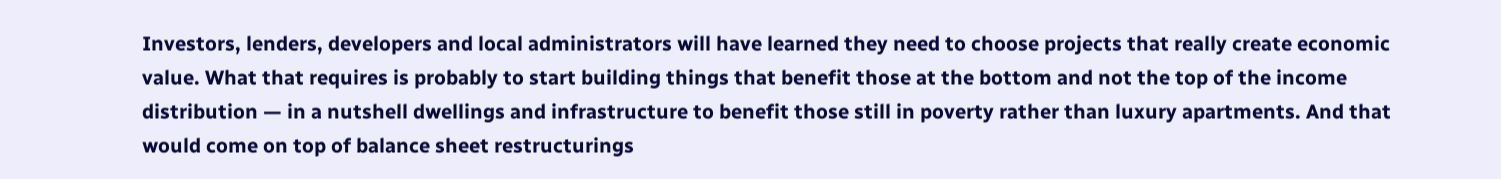Investors, lenders, developers and local administrators will have learned they need to choose projects that really create economic value. What that requires is probably to start building things that benefit those at the bottom and not the top of the income distribution — in a nutshell dwellings and infrastructure to benefit those still in poverty rather than luxury apartments. And that would come on top of balance sheet restructurings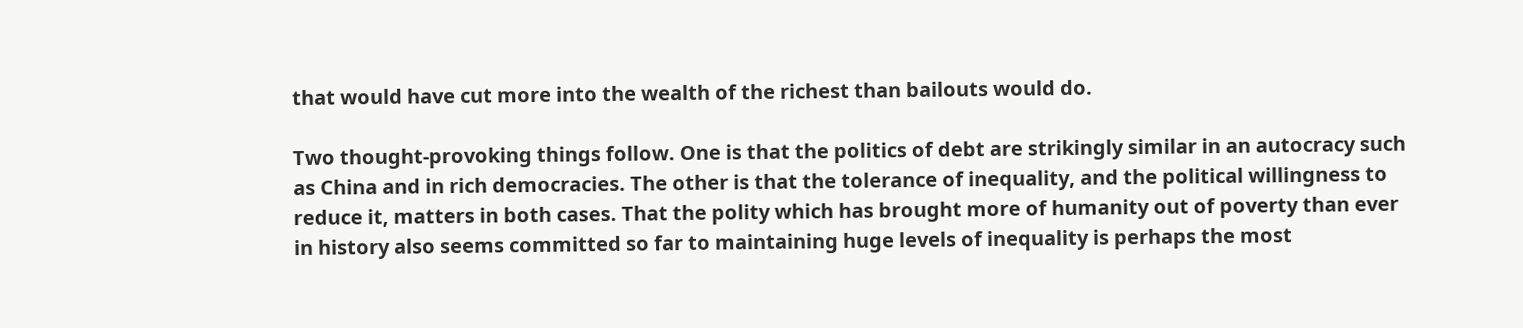that would have cut more into the wealth of the richest than bailouts would do.

Two thought-provoking things follow. One is that the politics of debt are strikingly similar in an autocracy such as China and in rich democracies. The other is that the tolerance of inequality, and the political willingness to reduce it, matters in both cases. That the polity which has brought more of humanity out of poverty than ever in history also seems committed so far to maintaining huge levels of inequality is perhaps the most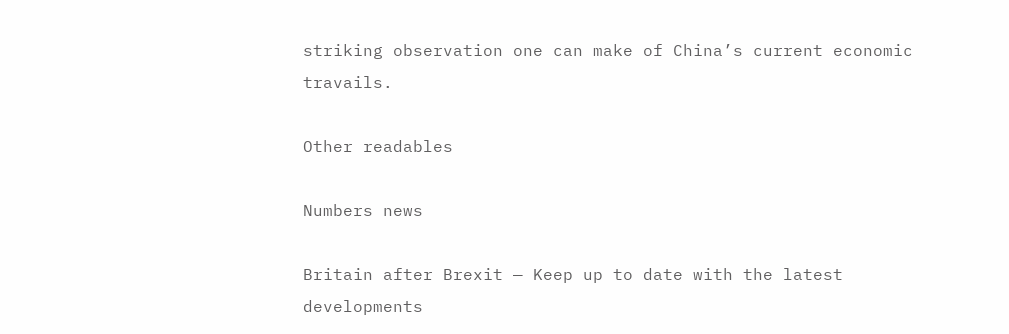striking observation one can make of China’s current economic travails.

Other readables

Numbers news

Britain after Brexit — Keep up to date with the latest developments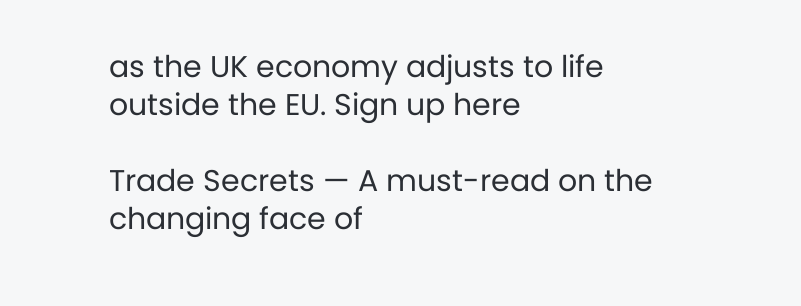as the UK economy adjusts to life outside the EU. Sign up here

Trade Secrets — A must-read on the changing face of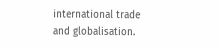international trade and globalisation.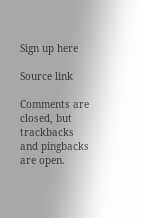Sign up here

Source link

Comments are closed, but trackbacks and pingbacks are open.